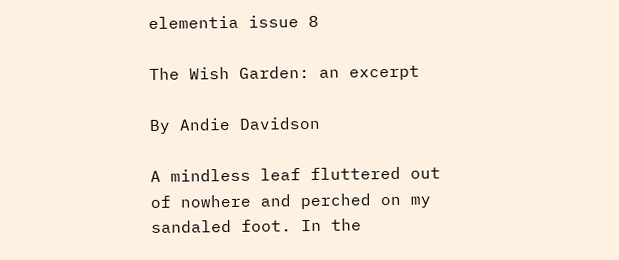elementia issue 8

The Wish Garden: an excerpt

By Andie Davidson

A mindless leaf fluttered out of nowhere and perched on my sandaled foot. In the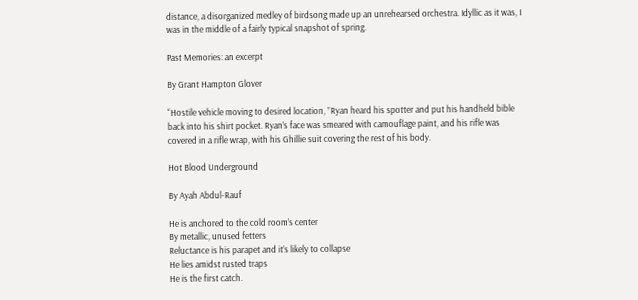distance, a disorganized medley of birdsong made up an unrehearsed orchestra. Idyllic as it was, I was in the middle of a fairly typical snapshot of spring.

Past Memories: an excerpt

By Grant Hampton Glover

“Hostile vehicle moving to desired location, ”Ryan heard his spotter and put his handheld bible back into his shirt pocket. Ryan’s face was smeared with camouflage paint, and his rifle was covered in a rifle wrap, with his Ghillie suit covering the rest of his body.

Hot Blood Underground

By Ayah Abdul-Rauf

He is anchored to the cold room’s center
By metallic, unused fetters
Reluctance is his parapet and it’s likely to collapse
He lies amidst rusted traps
He is the first catch.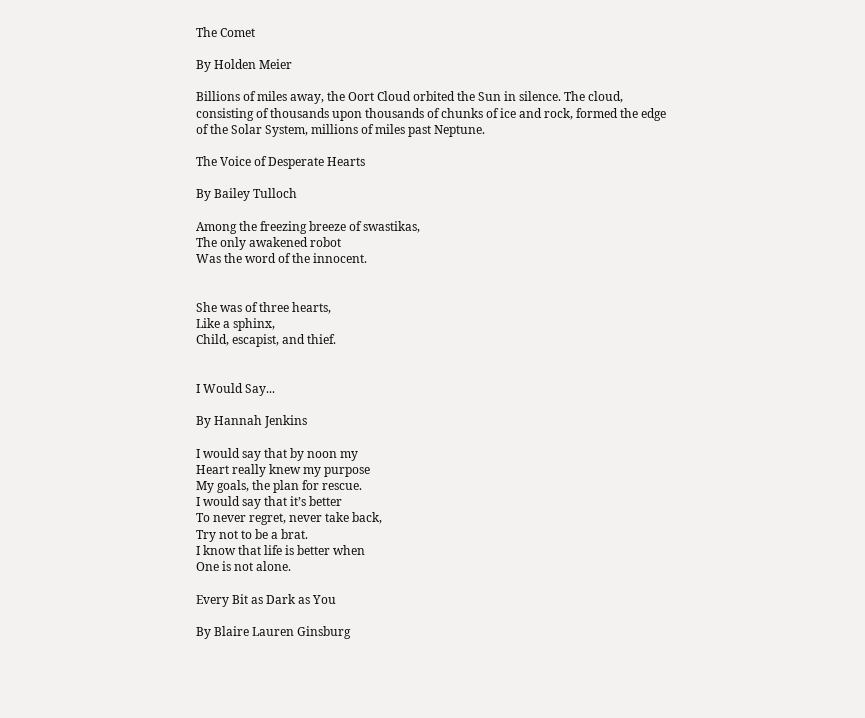The Comet

By Holden Meier

Billions of miles away, the Oort Cloud orbited the Sun in silence. The cloud, consisting of thousands upon thousands of chunks of ice and rock, formed the edge of the Solar System, millions of miles past Neptune.

The Voice of Desperate Hearts

By Bailey Tulloch

Among the freezing breeze of swastikas,
The only awakened robot
Was the word of the innocent.


She was of three hearts,
Like a sphinx,
Child, escapist, and thief.


I Would Say...

By Hannah Jenkins

I would say that by noon my
Heart really knew my purpose
My goals, the plan for rescue.
I would say that it’s better
To never regret, never take back,
Try not to be a brat.
I know that life is better when
One is not alone.

Every Bit as Dark as You

By Blaire Lauren Ginsburg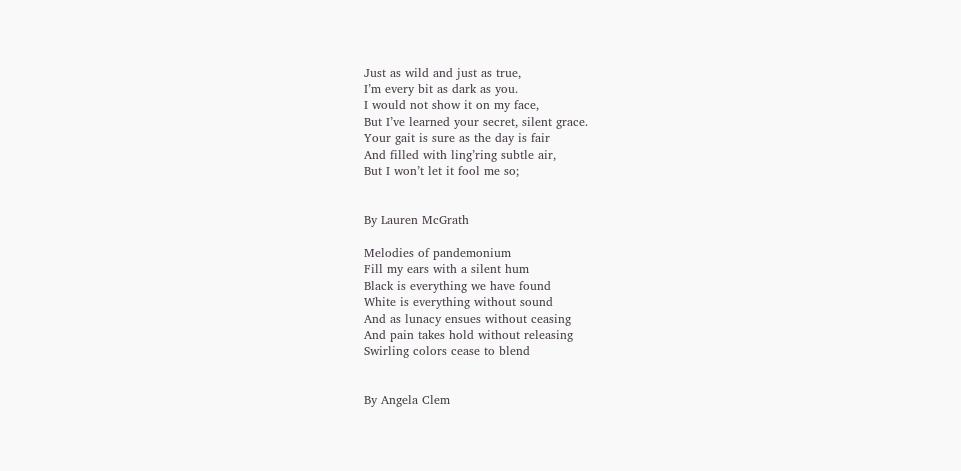Just as wild and just as true,
I’m every bit as dark as you.
I would not show it on my face,
But I’ve learned your secret, silent grace.
Your gait is sure as the day is fair
And filled with ling’ring subtle air,
But I won’t let it fool me so;


By Lauren McGrath

Melodies of pandemonium
Fill my ears with a silent hum
Black is everything we have found
White is everything without sound
And as lunacy ensues without ceasing
And pain takes hold without releasing
Swirling colors cease to blend


By Angela Clem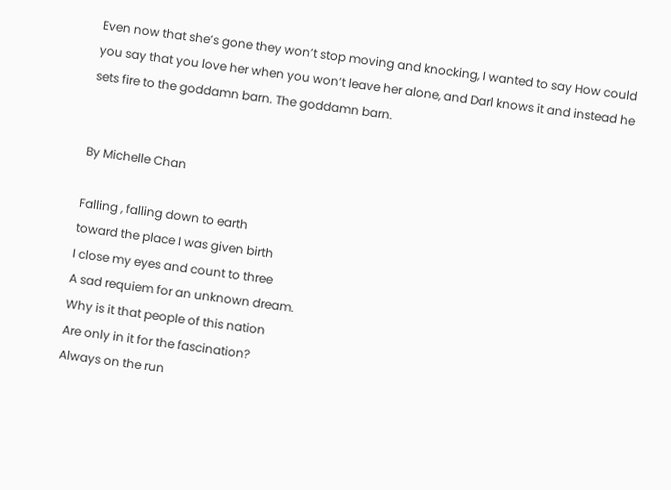Even now that she’s gone they won’t stop moving and knocking, I wanted to say How could you say that you love her when you won’t leave her alone, and Darl knows it and instead he sets fire to the goddamn barn. The goddamn barn.


By Michelle Chan

Falling , falling down to earth
toward the place I was given birth
I close my eyes and count to three
A sad requiem for an unknown dream.
Why is it that people of this nation
Are only in it for the fascination?
Always on the run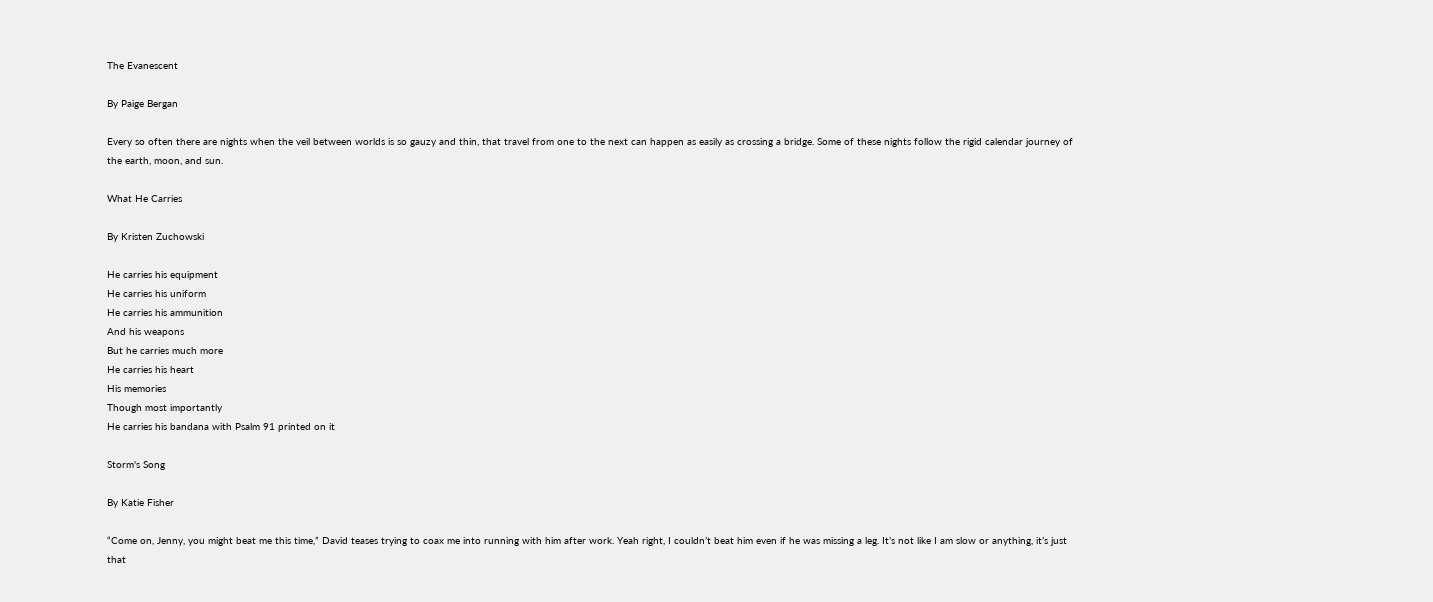The Evanescent

By Paige Bergan

Every so often there are nights when the veil between worlds is so gauzy and thin, that travel from one to the next can happen as easily as crossing a bridge. Some of these nights follow the rigid calendar journey of the earth, moon, and sun.

What He Carries

By Kristen Zuchowski

He carries his equipment
He carries his uniform
He carries his ammunition
And his weapons
But he carries much more
He carries his heart
His memories
Though most importantly
He carries his bandana with Psalm 91 printed on it

Storm's Song

By Katie Fisher

“Come on, Jenny, you might beat me this time,” David teases trying to coax me into running with him after work. Yeah right, I couldn’t beat him even if he was missing a leg. It’s not like I am slow or anything, it’s just that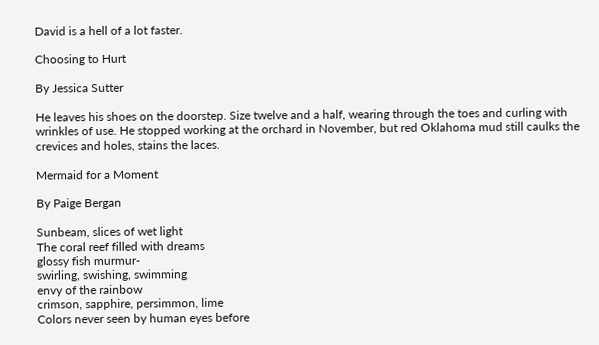David is a hell of a lot faster.

Choosing to Hurt

By Jessica Sutter

He leaves his shoes on the doorstep. Size twelve and a half, wearing through the toes and curling with wrinkles of use. He stopped working at the orchard in November, but red Oklahoma mud still caulks the crevices and holes, stains the laces.

Mermaid for a Moment

By Paige Bergan

Sunbeam, slices of wet light
The coral reef filled with dreams
glossy fish murmur-
swirling, swishing, swimming
envy of the rainbow
crimson, sapphire, persimmon, lime
Colors never seen by human eyes before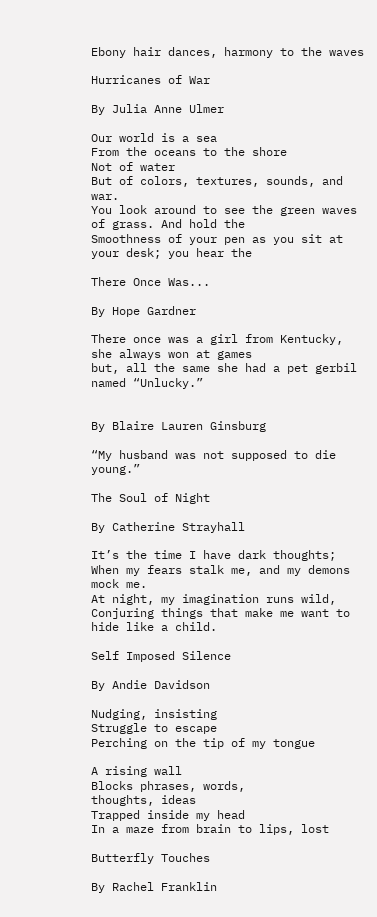Ebony hair dances, harmony to the waves

Hurricanes of War

By Julia Anne Ulmer

Our world is a sea
From the oceans to the shore
Not of water
But of colors, textures, sounds, and war.
You look around to see the green waves of grass. And hold the
Smoothness of your pen as you sit at your desk; you hear the

There Once Was...

By Hope Gardner

There once was a girl from Kentucky,
she always won at games
but, all the same she had a pet gerbil
named “Unlucky.”


By Blaire Lauren Ginsburg

“My husband was not supposed to die young.”

The Soul of Night

By Catherine Strayhall

It’s the time I have dark thoughts;
When my fears stalk me, and my demons mock me.
At night, my imagination runs wild,
Conjuring things that make me want to hide like a child.

Self Imposed Silence

By Andie Davidson

Nudging, insisting
Struggle to escape
Perching on the tip of my tongue

A rising wall
Blocks phrases, words,
thoughts, ideas
Trapped inside my head
In a maze from brain to lips, lost

Butterfly Touches

By Rachel Franklin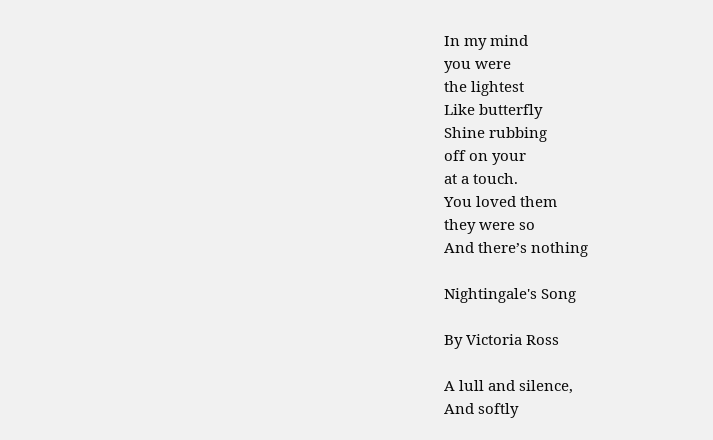In my mind
you were
the lightest
Like butterfly
Shine rubbing
off on your
at a touch.
You loved them
they were so
And there’s nothing

Nightingale's Song

By Victoria Ross

A lull and silence,
And softly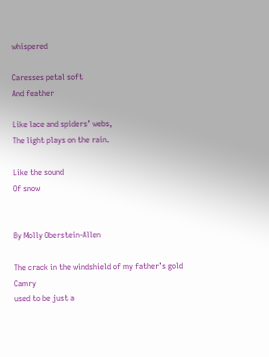whispered

Caresses petal soft
And feather

Like lace and spiders’ webs,
The light plays on the rain.

Like the sound
Of snow


By Molly Oberstein-Allen

The crack in the windshield of my father’s gold Camry
used to be just a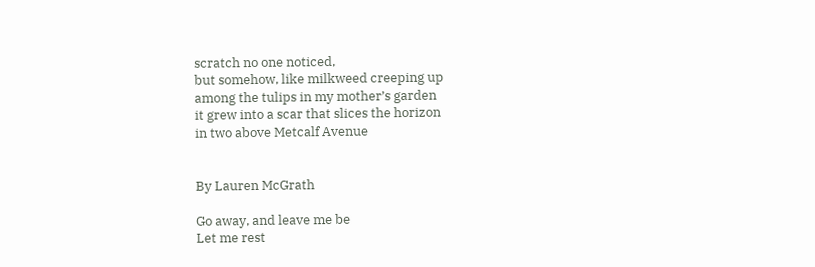scratch no one noticed,
but somehow, like milkweed creeping up
among the tulips in my mother’s garden
it grew into a scar that slices the horizon
in two above Metcalf Avenue


By Lauren McGrath

Go away, and leave me be
Let me rest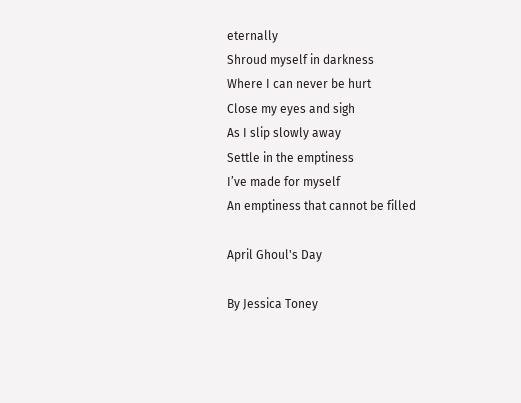eternally
Shroud myself in darkness
Where I can never be hurt
Close my eyes and sigh
As I slip slowly away
Settle in the emptiness
I’ve made for myself
An emptiness that cannot be filled

April Ghoul's Day

By Jessica Toney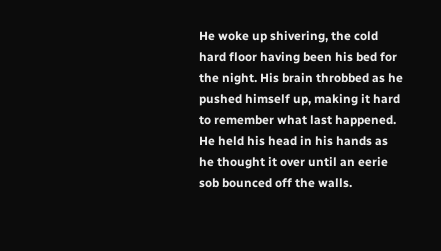He woke up shivering, the cold hard floor having been his bed for the night. His brain throbbed as he pushed himself up, making it hard to remember what last happened. He held his head in his hands as he thought it over until an eerie sob bounced off the walls.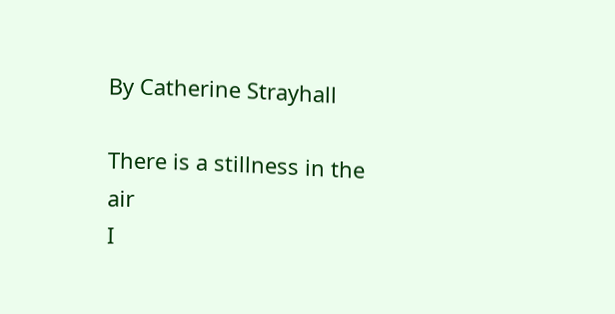By Catherine Strayhall

There is a stillness in the air
I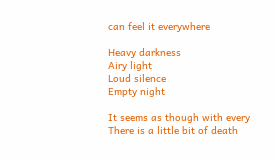can feel it everywhere

Heavy darkness
Airy light
Loud silence
Empty night

It seems as though with every
There is a little bit of death